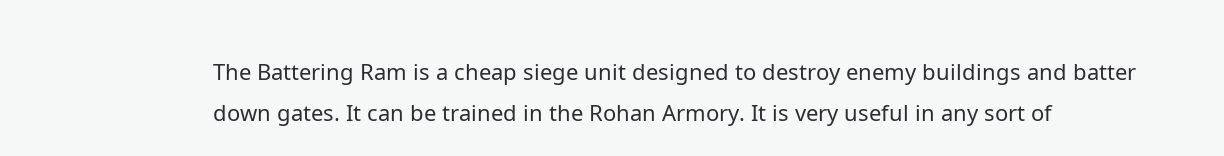The Battering Ram is a cheap siege unit designed to destroy enemy buildings and batter down gates. It can be trained in the Rohan Armory. It is very useful in any sort of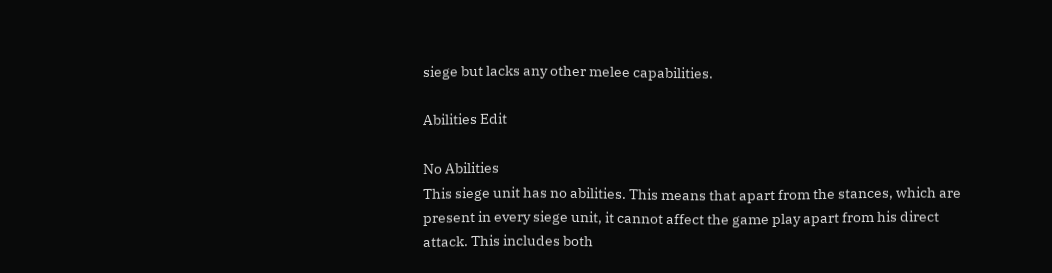siege but lacks any other melee capabilities.

Abilities Edit

No Abilities
This siege unit has no abilities. This means that apart from the stances, which are present in every siege unit, it cannot affect the game play apart from his direct attack. This includes both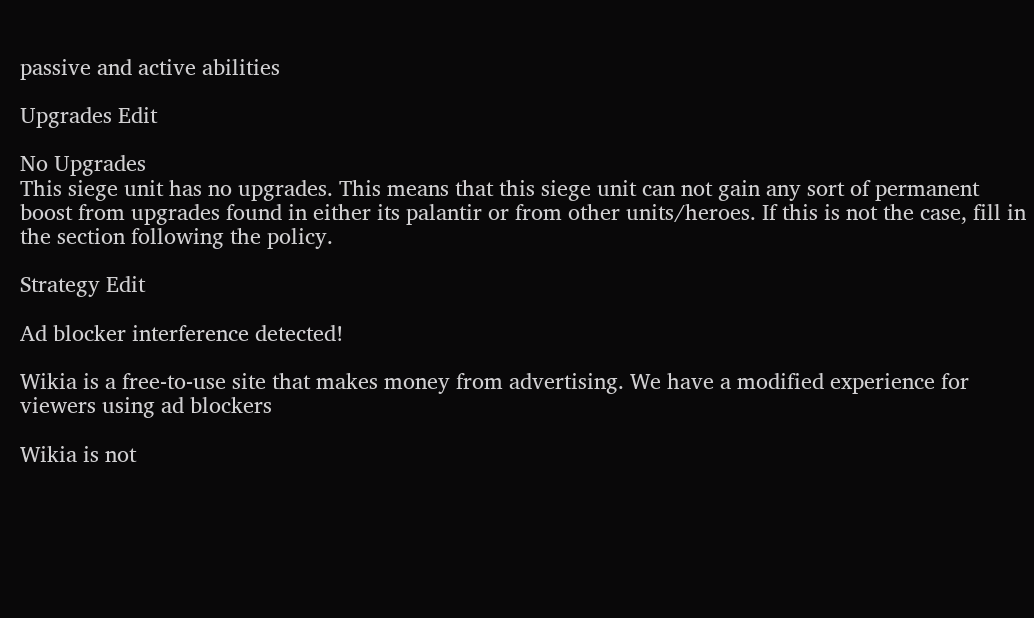passive and active abilities

Upgrades Edit

No Upgrades
This siege unit has no upgrades. This means that this siege unit can not gain any sort of permanent boost from upgrades found in either its palantir or from other units/heroes. If this is not the case, fill in the section following the policy.

Strategy Edit

Ad blocker interference detected!

Wikia is a free-to-use site that makes money from advertising. We have a modified experience for viewers using ad blockers

Wikia is not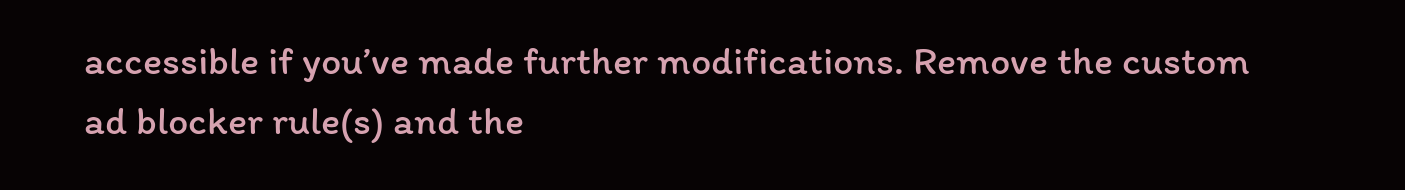accessible if you’ve made further modifications. Remove the custom ad blocker rule(s) and the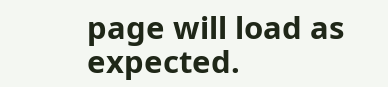page will load as expected.